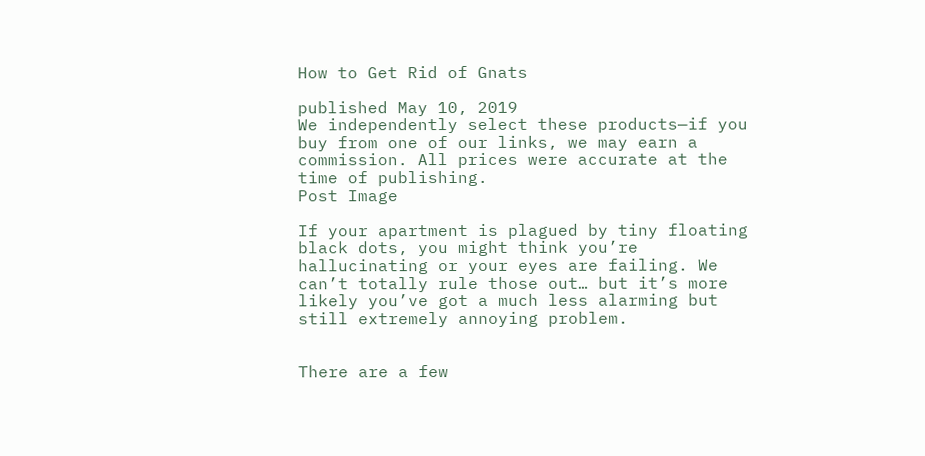How to Get Rid of Gnats

published May 10, 2019
We independently select these products—if you buy from one of our links, we may earn a commission. All prices were accurate at the time of publishing.
Post Image

If your apartment is plagued by tiny floating black dots, you might think you’re hallucinating or your eyes are failing. We can’t totally rule those out… but it’s more likely you’ve got a much less alarming but still extremely annoying problem.


There are a few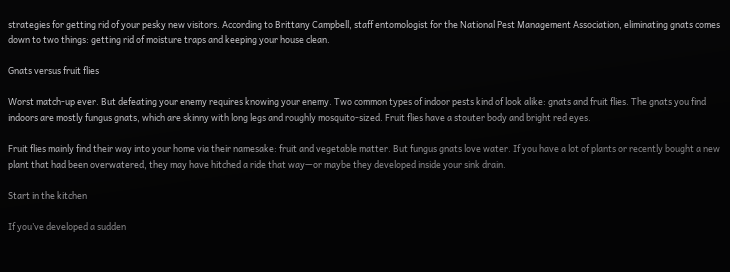strategies for getting rid of your pesky new visitors. According to Brittany Campbell, staff entomologist for the National Pest Management Association, eliminating gnats comes down to two things: getting rid of moisture traps and keeping your house clean.

Gnats versus fruit flies

Worst match-up ever. But defeating your enemy requires knowing your enemy. Two common types of indoor pests kind of look alike: gnats and fruit flies. The gnats you find indoors are mostly fungus gnats, which are skinny with long legs and roughly mosquito-sized. Fruit flies have a stouter body and bright red eyes.

Fruit flies mainly find their way into your home via their namesake: fruit and vegetable matter. But fungus gnats love water. If you have a lot of plants or recently bought a new plant that had been overwatered, they may have hitched a ride that way—or maybe they developed inside your sink drain.

Start in the kitchen

If you’ve developed a sudden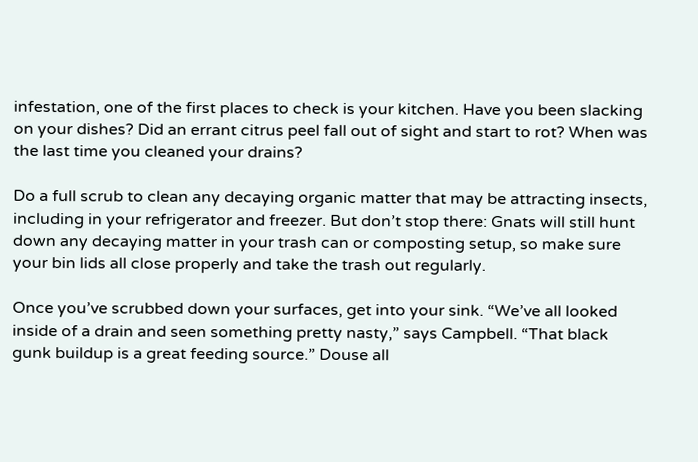infestation, one of the first places to check is your kitchen. Have you been slacking on your dishes? Did an errant citrus peel fall out of sight and start to rot? When was the last time you cleaned your drains?

Do a full scrub to clean any decaying organic matter that may be attracting insects, including in your refrigerator and freezer. But don’t stop there: Gnats will still hunt down any decaying matter in your trash can or composting setup, so make sure your bin lids all close properly and take the trash out regularly.

Once you’ve scrubbed down your surfaces, get into your sink. “We’ve all looked inside of a drain and seen something pretty nasty,” says Campbell. “That black gunk buildup is a great feeding source.” Douse all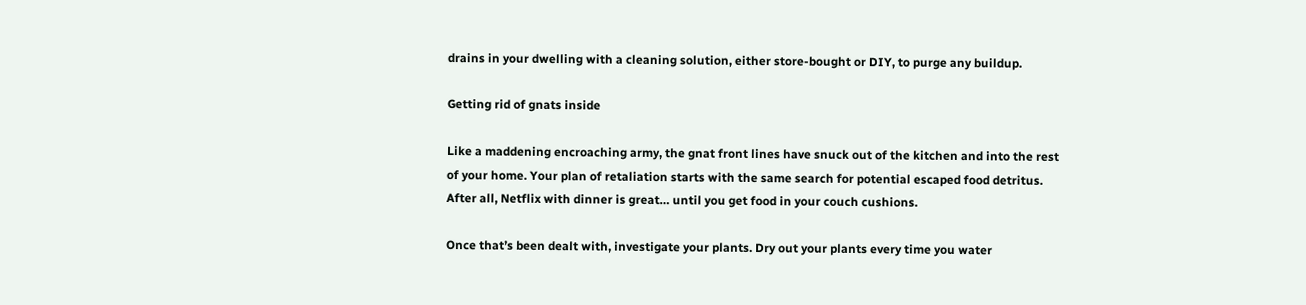drains in your dwelling with a cleaning solution, either store-bought or DIY, to purge any buildup.

Getting rid of gnats inside

Like a maddening encroaching army, the gnat front lines have snuck out of the kitchen and into the rest of your home. Your plan of retaliation starts with the same search for potential escaped food detritus. After all, Netflix with dinner is great… until you get food in your couch cushions.

Once that’s been dealt with, investigate your plants. Dry out your plants every time you water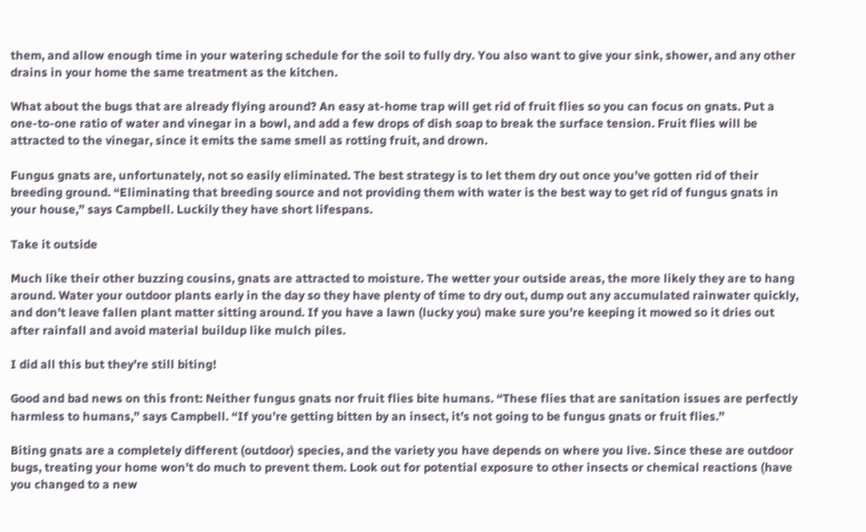them, and allow enough time in your watering schedule for the soil to fully dry. You also want to give your sink, shower, and any other drains in your home the same treatment as the kitchen.

What about the bugs that are already flying around? An easy at-home trap will get rid of fruit flies so you can focus on gnats. Put a one-to-one ratio of water and vinegar in a bowl, and add a few drops of dish soap to break the surface tension. Fruit flies will be attracted to the vinegar, since it emits the same smell as rotting fruit, and drown.

Fungus gnats are, unfortunately, not so easily eliminated. The best strategy is to let them dry out once you’ve gotten rid of their breeding ground. “Eliminating that breeding source and not providing them with water is the best way to get rid of fungus gnats in your house,” says Campbell. Luckily they have short lifespans.

Take it outside

Much like their other buzzing cousins, gnats are attracted to moisture. The wetter your outside areas, the more likely they are to hang around. Water your outdoor plants early in the day so they have plenty of time to dry out, dump out any accumulated rainwater quickly, and don’t leave fallen plant matter sitting around. If you have a lawn (lucky you) make sure you’re keeping it mowed so it dries out after rainfall and avoid material buildup like mulch piles.

I did all this but they’re still biting!

Good and bad news on this front: Neither fungus gnats nor fruit flies bite humans. “These flies that are sanitation issues are perfectly harmless to humans,” says Campbell. “If you’re getting bitten by an insect, it’s not going to be fungus gnats or fruit flies.”

Biting gnats are a completely different (outdoor) species, and the variety you have depends on where you live. Since these are outdoor bugs, treating your home won’t do much to prevent them. Look out for potential exposure to other insects or chemical reactions (have you changed to a new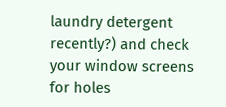laundry detergent recently?) and check your window screens for holes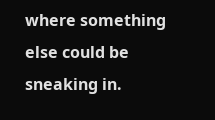where something else could be sneaking in.